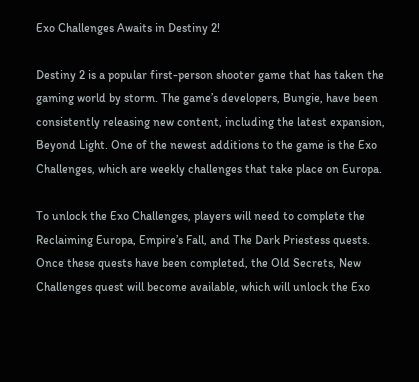Exo Challenges Awaits in Destiny 2!

Destiny 2 is a popular first-person shooter game that has taken the gaming world by storm. The game’s developers, Bungie, have been consistently releasing new content, including the latest expansion, Beyond Light. One of the newest additions to the game is the Exo Challenges, which are weekly challenges that take place on Europa.

To unlock the Exo Challenges, players will need to complete the Reclaiming Europa, Empire’s Fall, and The Dark Priestess quests. Once these quests have been completed, the Old Secrets, New Challenges quest will become available, which will unlock the Exo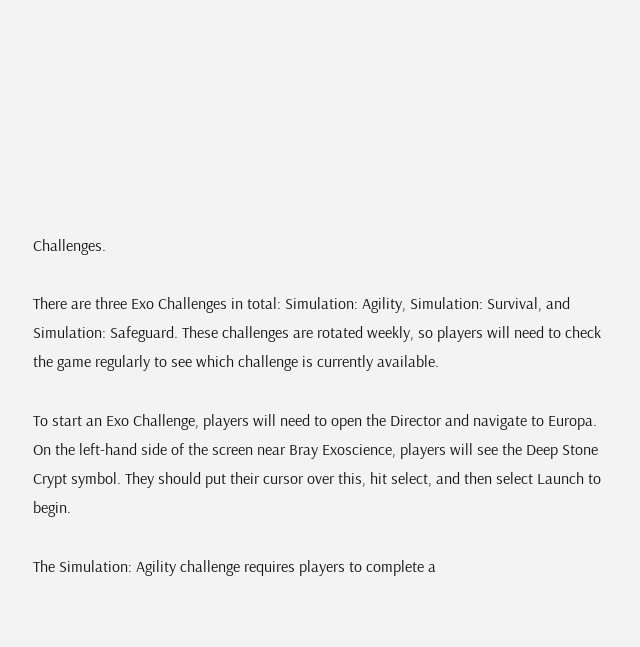Challenges.

There are three Exo Challenges in total: Simulation: Agility, Simulation: Survival, and Simulation: Safeguard. These challenges are rotated weekly, so players will need to check the game regularly to see which challenge is currently available.

To start an Exo Challenge, players will need to open the Director and navigate to Europa. On the left-hand side of the screen near Bray Exoscience, players will see the Deep Stone Crypt symbol. They should put their cursor over this, hit select, and then select Launch to begin.

The Simulation: Agility challenge requires players to complete a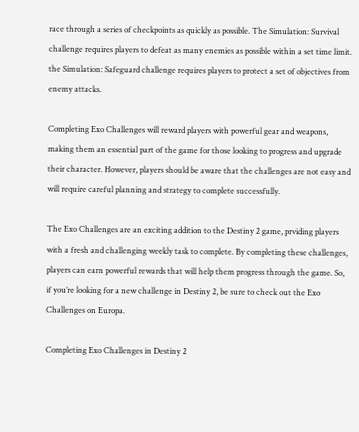race through a series of checkpoints as quickly as possible. The Simulation: Survival challenge requires players to defeat as many enemies as possible within a set time limit. the Simulation: Safeguard challenge requires players to protect a set of objectives from enemy attacks.

Completing Exo Challenges will reward players with powerful gear and weapons, making them an essential part of the game for those looking to progress and upgrade their character. However, players should be aware that the challenges are not easy and will require careful planning and strategy to complete successfully.

The Exo Challenges are an exciting addition to the Destiny 2 game, prviding players with a fresh and challenging weekly task to complete. By completing these challenges, players can earn powerful rewards that will help them progress through the game. So, if you’re looking for a new challenge in Destiny 2, be sure to check out the Exo Challenges on Europa.

Completing Exo Challenges in Destiny 2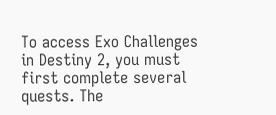To access Exo Challenges in Destiny 2, you must first complete several quests. The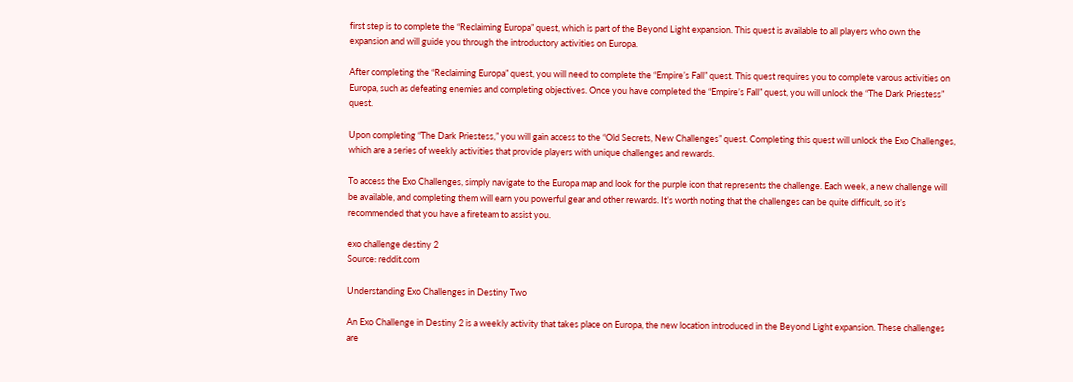first step is to complete the “Reclaiming Europa” quest, which is part of the Beyond Light expansion. This quest is available to all players who own the expansion and will guide you through the introductory activities on Europa.

After completing the “Reclaiming Europa” quest, you will need to complete the “Empire’s Fall” quest. This quest requires you to complete varous activities on Europa, such as defeating enemies and completing objectives. Once you have completed the “Empire’s Fall” quest, you will unlock the “The Dark Priestess” quest.

Upon completing “The Dark Priestess,” you will gain access to the “Old Secrets, New Challenges” quest. Completing this quest will unlock the Exo Challenges, which are a series of weekly activities that provide players with unique challenges and rewards.

To access the Exo Challenges, simply navigate to the Europa map and look for the purple icon that represents the challenge. Each week, a new challenge will be available, and completing them will earn you powerful gear and other rewards. It’s worth noting that the challenges can be quite difficult, so it’s recommended that you have a fireteam to assist you.

exo challenge destiny 2
Source: reddit.com

Understanding Exo Challenges in Destiny Two

An Exo Challenge in Destiny 2 is a weekly activity that takes place on Europa, the new location introduced in the Beyond Light expansion. These challenges are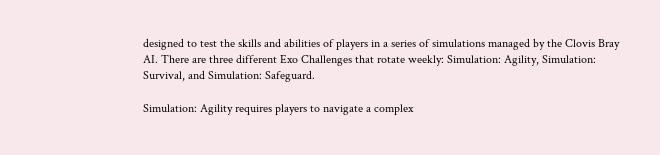designed to test the skills and abilities of players in a series of simulations managed by the Clovis Bray AI. There are three different Exo Challenges that rotate weekly: Simulation: Agility, Simulation: Survival, and Simulation: Safeguard.

Simulation: Agility requires players to navigate a complex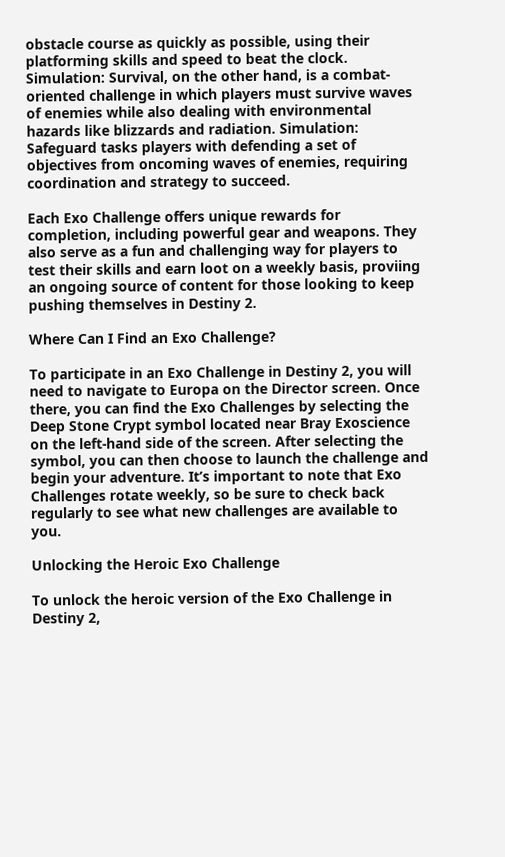obstacle course as quickly as possible, using their platforming skills and speed to beat the clock. Simulation: Survival, on the other hand, is a combat-oriented challenge in which players must survive waves of enemies while also dealing with environmental hazards like blizzards and radiation. Simulation: Safeguard tasks players with defending a set of objectives from oncoming waves of enemies, requiring coordination and strategy to succeed.

Each Exo Challenge offers unique rewards for completion, including powerful gear and weapons. They also serve as a fun and challenging way for players to test their skills and earn loot on a weekly basis, proviing an ongoing source of content for those looking to keep pushing themselves in Destiny 2.

Where Can I Find an Exo Challenge?

To participate in an Exo Challenge in Destiny 2, you will need to navigate to Europa on the Director screen. Once there, you can find the Exo Challenges by selecting the Deep Stone Crypt symbol located near Bray Exoscience on the left-hand side of the screen. After selecting the symbol, you can then choose to launch the challenge and begin your adventure. It’s important to note that Exo Challenges rotate weekly, so be sure to check back regularly to see what new challenges are available to you.

Unlocking the Heroic Exo Challenge

To unlock the heroic version of the Exo Challenge in Destiny 2,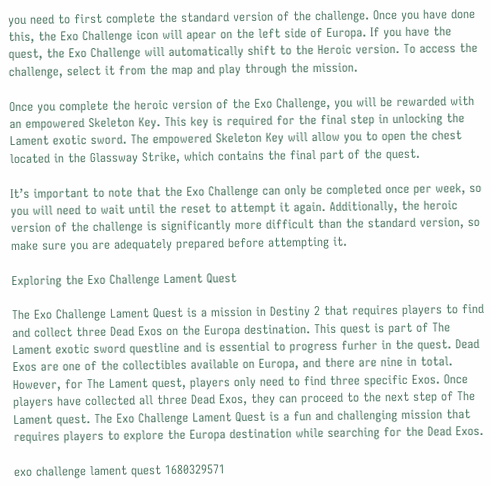you need to first complete the standard version of the challenge. Once you have done this, the Exo Challenge icon will apear on the left side of Europa. If you have the quest, the Exo Challenge will automatically shift to the Heroic version. To access the challenge, select it from the map and play through the mission.

Once you complete the heroic version of the Exo Challenge, you will be rewarded with an empowered Skeleton Key. This key is required for the final step in unlocking the Lament exotic sword. The empowered Skeleton Key will allow you to open the chest located in the Glassway Strike, which contains the final part of the quest.

It’s important to note that the Exo Challenge can only be completed once per week, so you will need to wait until the reset to attempt it again. Additionally, the heroic version of the challenge is significantly more difficult than the standard version, so make sure you are adequately prepared before attempting it.

Exploring the Exo Challenge Lament Quest

The Exo Challenge Lament Quest is a mission in Destiny 2 that requires players to find and collect three Dead Exos on the Europa destination. This quest is part of The Lament exotic sword questline and is essential to progress furher in the quest. Dead Exos are one of the collectibles available on Europa, and there are nine in total. However, for The Lament quest, players only need to find three specific Exos. Once players have collected all three Dead Exos, they can proceed to the next step of The Lament quest. The Exo Challenge Lament Quest is a fun and challenging mission that requires players to explore the Europa destination while searching for the Dead Exos.

exo challenge lament quest 1680329571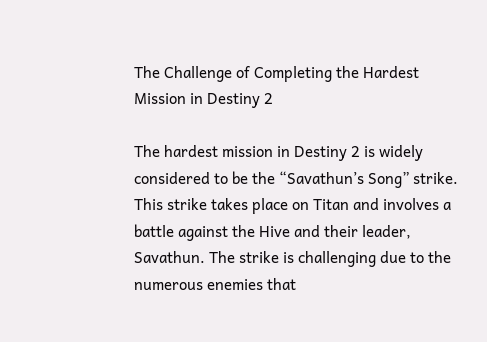The Challenge of Completing the Hardest Mission in Destiny 2

The hardest mission in Destiny 2 is widely considered to be the “Savathun’s Song” strike. This strike takes place on Titan and involves a battle against the Hive and their leader, Savathun. The strike is challenging due to the numerous enemies that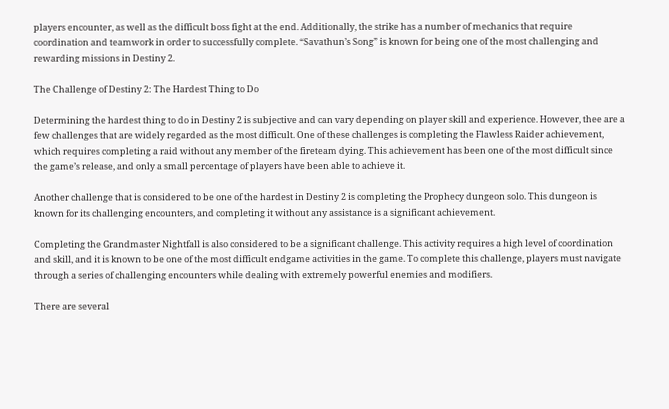players encounter, as well as the difficult boss fight at the end. Additionally, the strike has a number of mechanics that require coordination and teamwork in order to successfully complete. “Savathun’s Song” is known for being one of the most challenging and rewarding missions in Destiny 2.

The Challenge of Destiny 2: The Hardest Thing to Do

Determining the hardest thing to do in Destiny 2 is subjective and can vary depending on player skill and experience. However, thee are a few challenges that are widely regarded as the most difficult. One of these challenges is completing the Flawless Raider achievement, which requires completing a raid without any member of the fireteam dying. This achievement has been one of the most difficult since the game’s release, and only a small percentage of players have been able to achieve it.

Another challenge that is considered to be one of the hardest in Destiny 2 is completing the Prophecy dungeon solo. This dungeon is known for its challenging encounters, and completing it without any assistance is a significant achievement.

Completing the Grandmaster Nightfall is also considered to be a significant challenge. This activity requires a high level of coordination and skill, and it is known to be one of the most difficult endgame activities in the game. To complete this challenge, players must navigate through a series of challenging encounters while dealing with extremely powerful enemies and modifiers.

There are several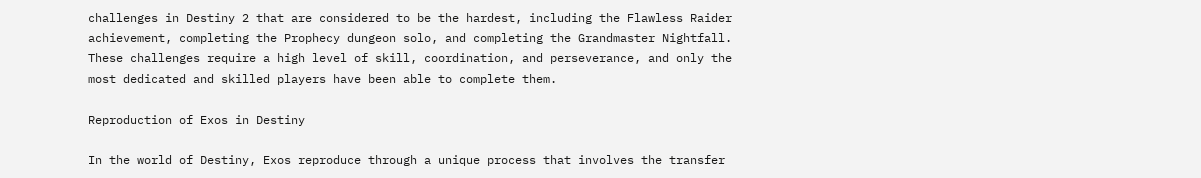challenges in Destiny 2 that are considered to be the hardest, including the Flawless Raider achievement, completing the Prophecy dungeon solo, and completing the Grandmaster Nightfall. These challenges require a high level of skill, coordination, and perseverance, and only the most dedicated and skilled players have been able to complete them.

Reproduction of Exos in Destiny

In the world of Destiny, Exos reproduce through a unique process that involves the transfer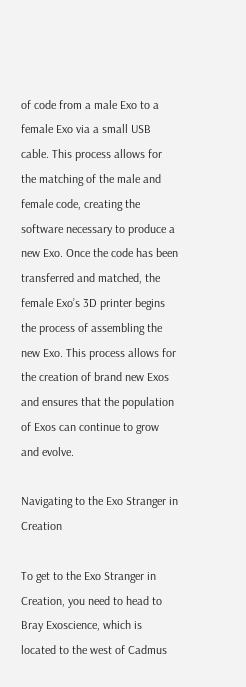of code from a male Exo to a female Exo via a small USB cable. This process allows for the matching of the male and female code, creating the software necessary to produce a new Exo. Once the code has been transferred and matched, the female Exo’s 3D printer begins the process of assembling the new Exo. This process allows for the creation of brand new Exos and ensures that the population of Exos can continue to grow and evolve.

Navigating to the Exo Stranger in Creation

To get to the Exo Stranger in Creation, you need to head to Bray Exoscience, which is located to the west of Cadmus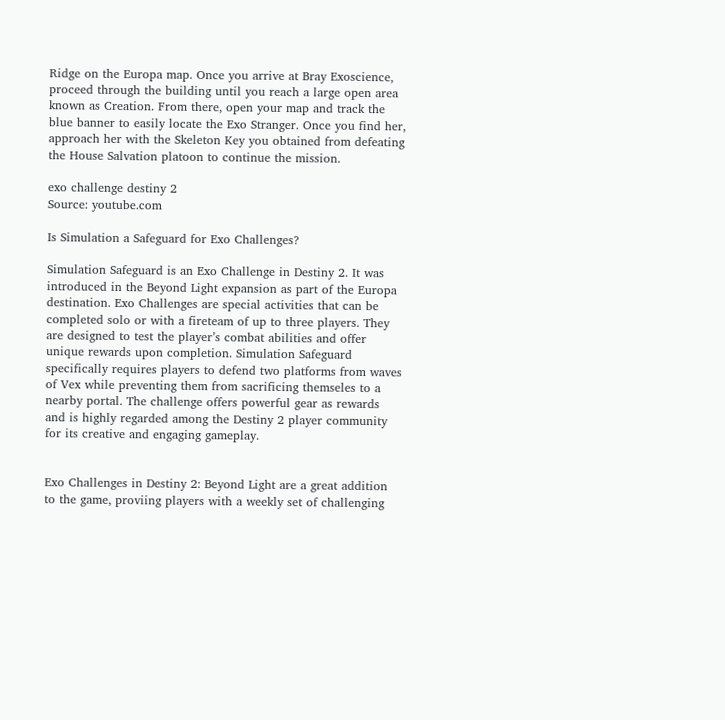Ridge on the Europa map. Once you arrive at Bray Exoscience, proceed through the building until you reach a large open area known as Creation. From there, open your map and track the blue banner to easily locate the Exo Stranger. Once you find her, approach her with the Skeleton Key you obtained from defeating the House Salvation platoon to continue the mission.

exo challenge destiny 2
Source: youtube.com

Is Simulation a Safeguard for Exo Challenges?

Simulation Safeguard is an Exo Challenge in Destiny 2. It was introduced in the Beyond Light expansion as part of the Europa destination. Exo Challenges are special activities that can be completed solo or with a fireteam of up to three players. They are designed to test the player’s combat abilities and offer unique rewards upon completion. Simulation Safeguard specifically requires players to defend two platforms from waves of Vex while preventing them from sacrificing themseles to a nearby portal. The challenge offers powerful gear as rewards and is highly regarded among the Destiny 2 player community for its creative and engaging gameplay.


Exo Challenges in Destiny 2: Beyond Light are a great addition to the game, proviing players with a weekly set of challenging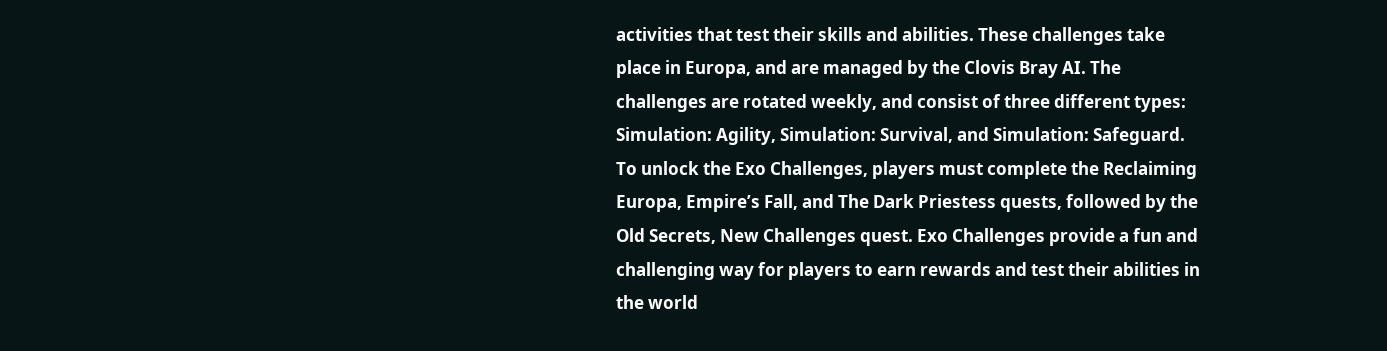activities that test their skills and abilities. These challenges take place in Europa, and are managed by the Clovis Bray AI. The challenges are rotated weekly, and consist of three different types: Simulation: Agility, Simulation: Survival, and Simulation: Safeguard. To unlock the Exo Challenges, players must complete the Reclaiming Europa, Empire’s Fall, and The Dark Priestess quests, followed by the Old Secrets, New Challenges quest. Exo Challenges provide a fun and challenging way for players to earn rewards and test their abilities in the world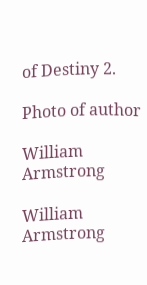of Destiny 2.

Photo of author

William Armstrong

William Armstrong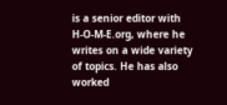is a senior editor with H-O-M-E.org, where he writes on a wide variety of topics. He has also worked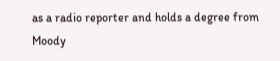as a radio reporter and holds a degree from Moody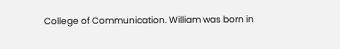College of Communication. William was born in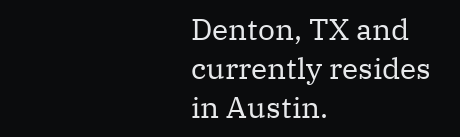Denton, TX and currently resides in Austin.